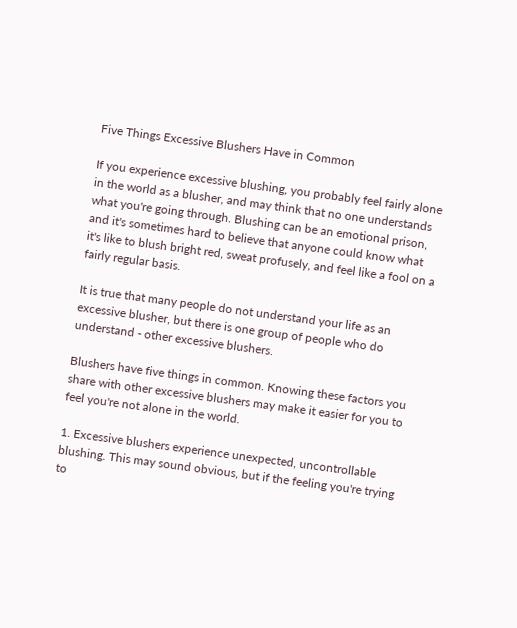Five Things Excessive Blushers Have in Common

If you experience excessive blushing, you probably feel fairly alone in the world as a blusher, and may think that no one understands what you're going through. Blushing can be an emotional prison, and it's sometimes hard to believe that anyone could know what it's like to blush bright red, sweat profusely, and feel like a fool on a fairly regular basis.

It is true that many people do not understand your life as an excessive blusher, but there is one group of people who do understand - other excessive blushers.

Blushers have five things in common. Knowing these factors you share with other excessive blushers may make it easier for you to feel you're not alone in the world.

1. Excessive blushers experience unexpected, uncontrollable blushing. This may sound obvious, but if the feeling you're trying to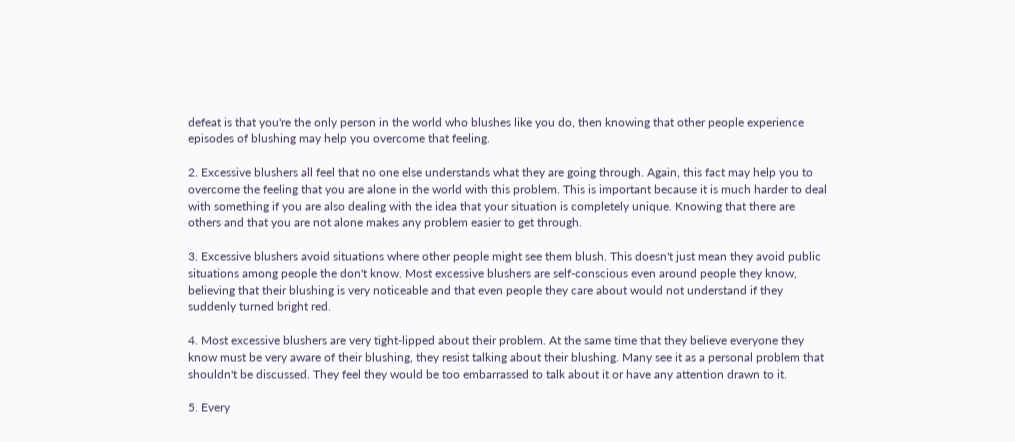defeat is that you're the only person in the world who blushes like you do, then knowing that other people experience episodes of blushing may help you overcome that feeling.

2. Excessive blushers all feel that no one else understands what they are going through. Again, this fact may help you to overcome the feeling that you are alone in the world with this problem. This is important because it is much harder to deal with something if you are also dealing with the idea that your situation is completely unique. Knowing that there are others and that you are not alone makes any problem easier to get through.

3. Excessive blushers avoid situations where other people might see them blush. This doesn't just mean they avoid public situations among people the don't know. Most excessive blushers are self-conscious even around people they know, believing that their blushing is very noticeable and that even people they care about would not understand if they suddenly turned bright red.

4. Most excessive blushers are very tight-lipped about their problem. At the same time that they believe everyone they know must be very aware of their blushing, they resist talking about their blushing. Many see it as a personal problem that shouldn't be discussed. They feel they would be too embarrassed to talk about it or have any attention drawn to it.

5. Every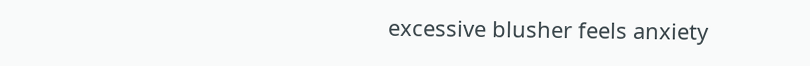excessive blusher feels anxiety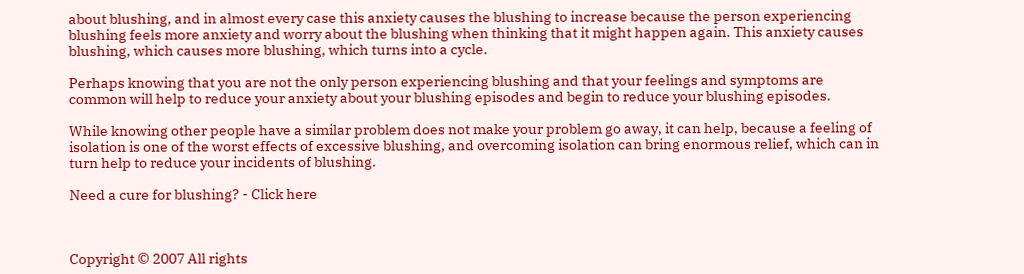about blushing, and in almost every case this anxiety causes the blushing to increase because the person experiencing blushing feels more anxiety and worry about the blushing when thinking that it might happen again. This anxiety causes blushing, which causes more blushing, which turns into a cycle.

Perhaps knowing that you are not the only person experiencing blushing and that your feelings and symptoms are common will help to reduce your anxiety about your blushing episodes and begin to reduce your blushing episodes.

While knowing other people have a similar problem does not make your problem go away, it can help, because a feeling of isolation is one of the worst effects of excessive blushing, and overcoming isolation can bring enormous relief, which can in turn help to reduce your incidents of blushing.

Need a cure for blushing? - Click here



Copyright © 2007 All rights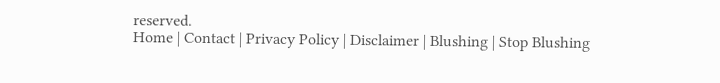reserved.
Home | Contact | Privacy Policy | Disclaimer | Blushing | Stop Blushing